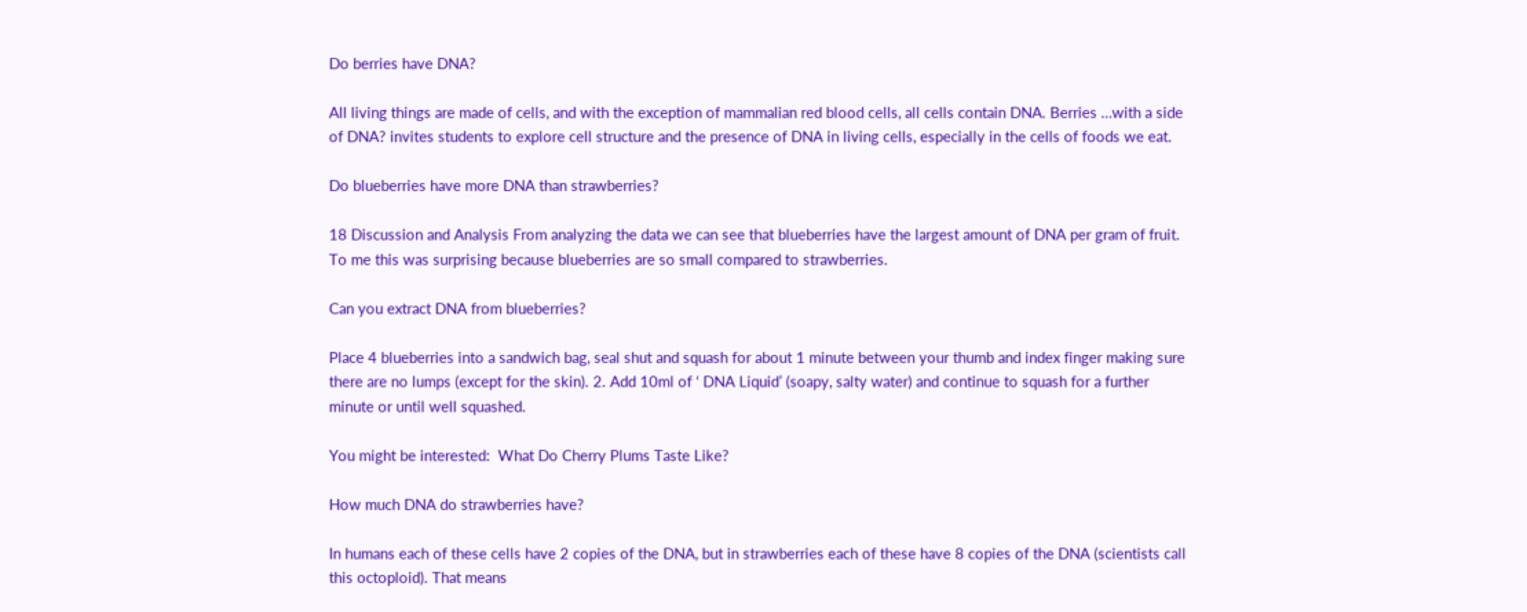Do berries have DNA?

All living things are made of cells, and with the exception of mammalian red blood cells, all cells contain DNA. Berries …with a side of DNA? invites students to explore cell structure and the presence of DNA in living cells, especially in the cells of foods we eat.

Do blueberries have more DNA than strawberries?

18 Discussion and Analysis From analyzing the data we can see that blueberries have the largest amount of DNA per gram of fruit. To me this was surprising because blueberries are so small compared to strawberries.

Can you extract DNA from blueberries?

Place 4 blueberries into a sandwich bag, seal shut and squash for about 1 minute between your thumb and index finger making sure there are no lumps (except for the skin). 2. Add 10ml of ‘ DNA Liquid’ (soapy, salty water) and continue to squash for a further minute or until well squashed.

You might be interested:  What Do Cherry Plums Taste Like?

How much DNA do strawberries have?

In humans each of these cells have 2 copies of the DNA, but in strawberries each of these have 8 copies of the DNA (scientists call this octoploid). That means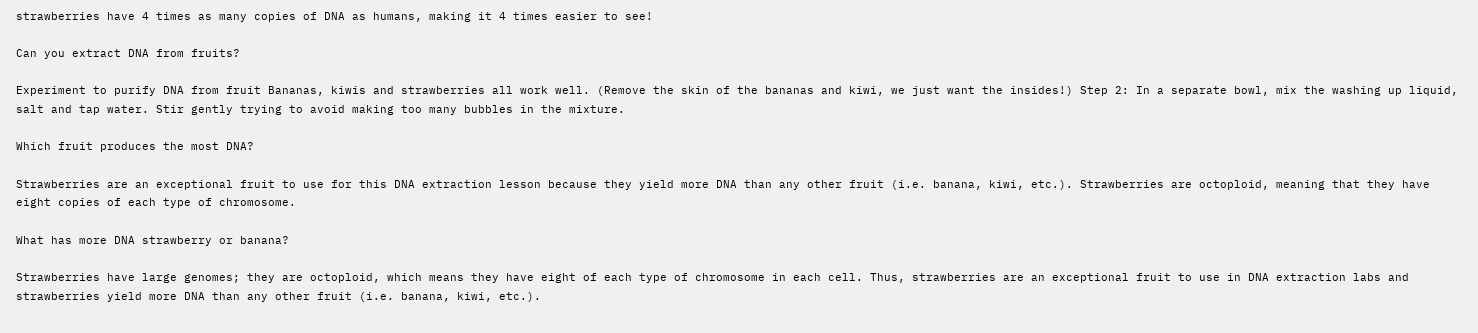strawberries have 4 times as many copies of DNA as humans, making it 4 times easier to see!

Can you extract DNA from fruits?

Experiment to purify DNA from fruit Bananas, kiwis and strawberries all work well. (Remove the skin of the bananas and kiwi, we just want the insides!) Step 2: In a separate bowl, mix the washing up liquid, salt and tap water. Stir gently trying to avoid making too many bubbles in the mixture.

Which fruit produces the most DNA?

Strawberries are an exceptional fruit to use for this DNA extraction lesson because they yield more DNA than any other fruit (i.e. banana, kiwi, etc.). Strawberries are octoploid, meaning that they have eight copies of each type of chromosome.

What has more DNA strawberry or banana?

Strawberries have large genomes; they are octoploid, which means they have eight of each type of chromosome in each cell. Thus, strawberries are an exceptional fruit to use in DNA extraction labs and strawberries yield more DNA than any other fruit (i.e. banana, kiwi, etc.).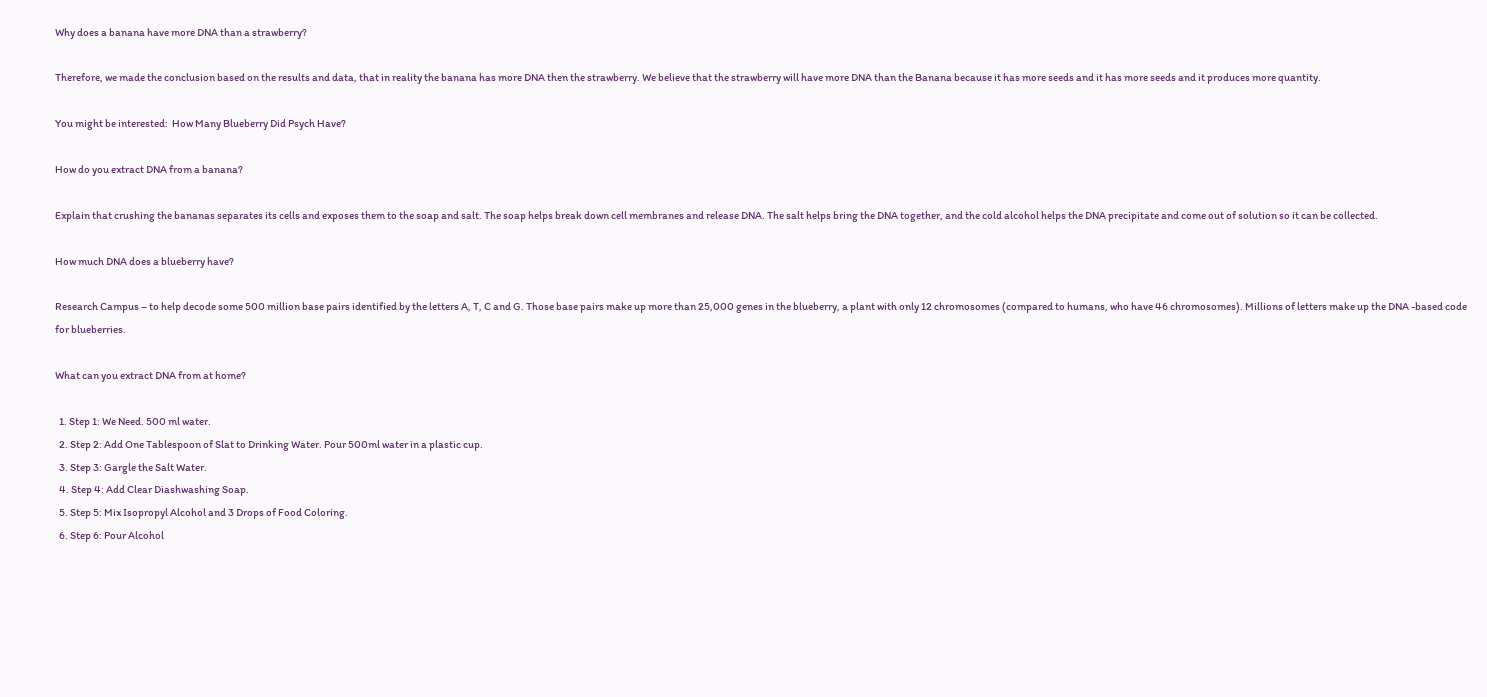Why does a banana have more DNA than a strawberry?

Therefore, we made the conclusion based on the results and data, that in reality the banana has more DNA then the strawberry. We believe that the strawberry will have more DNA than the Banana because it has more seeds and it has more seeds and it produces more quantity.

You might be interested:  How Many Blueberry Did Psych Have?

How do you extract DNA from a banana?

Explain that crushing the bananas separates its cells and exposes them to the soap and salt. The soap helps break down cell membranes and release DNA. The salt helps bring the DNA together, and the cold alcohol helps the DNA precipitate and come out of solution so it can be collected.

How much DNA does a blueberry have?

Research Campus – to help decode some 500 million base pairs identified by the letters A, T, C and G. Those base pairs make up more than 25,000 genes in the blueberry, a plant with only 12 chromosomes (compared to humans, who have 46 chromosomes). Millions of letters make up the DNA -based code for blueberries.

What can you extract DNA from at home?

  1. Step 1: We Need. 500 ml water.
  2. Step 2: Add One Tablespoon of Slat to Drinking Water. Pour 500ml water in a plastic cup.
  3. Step 3: Gargle the Salt Water.
  4. Step 4: Add Clear Diashwashing Soap.
  5. Step 5: Mix Isopropyl Alcohol and 3 Drops of Food Coloring.
  6. Step 6: Pour Alcohol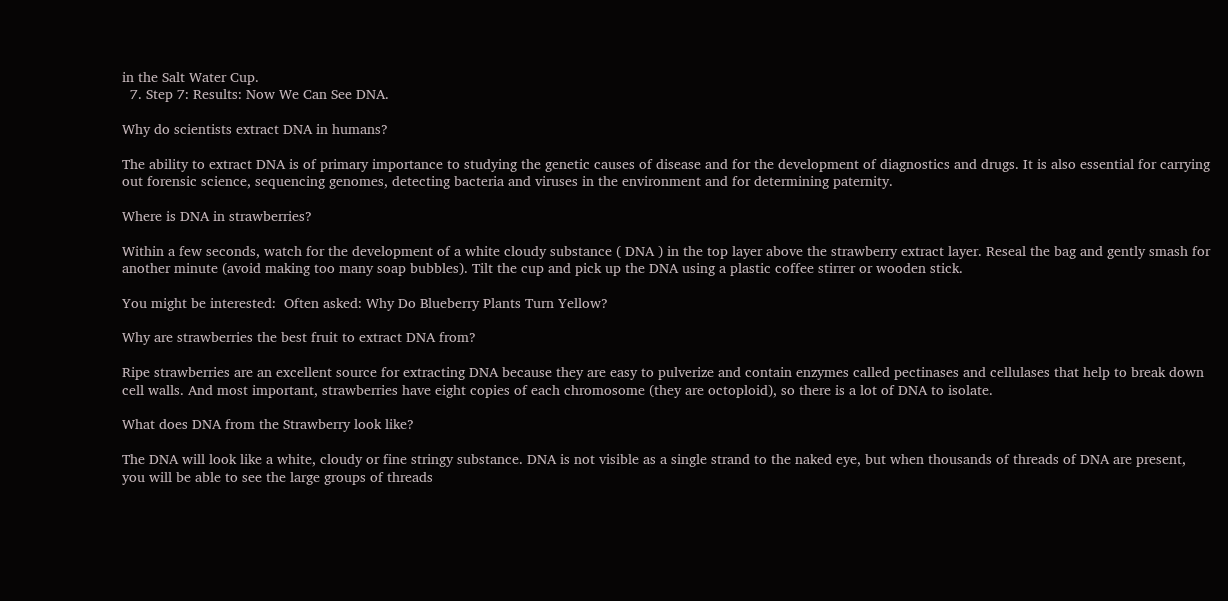in the Salt Water Cup.
  7. Step 7: Results: Now We Can See DNA.

Why do scientists extract DNA in humans?

The ability to extract DNA is of primary importance to studying the genetic causes of disease and for the development of diagnostics and drugs. It is also essential for carrying out forensic science, sequencing genomes, detecting bacteria and viruses in the environment and for determining paternity.

Where is DNA in strawberries?

Within a few seconds, watch for the development of a white cloudy substance ( DNA ) in the top layer above the strawberry extract layer. Reseal the bag and gently smash for another minute (avoid making too many soap bubbles). Tilt the cup and pick up the DNA using a plastic coffee stirrer or wooden stick.

You might be interested:  Often asked: Why Do Blueberry Plants Turn Yellow?

Why are strawberries the best fruit to extract DNA from?

Ripe strawberries are an excellent source for extracting DNA because they are easy to pulverize and contain enzymes called pectinases and cellulases that help to break down cell walls. And most important, strawberries have eight copies of each chromosome (they are octoploid), so there is a lot of DNA to isolate.

What does DNA from the Strawberry look like?

The DNA will look like a white, cloudy or fine stringy substance. DNA is not visible as a single strand to the naked eye, but when thousands of threads of DNA are present, you will be able to see the large groups of threads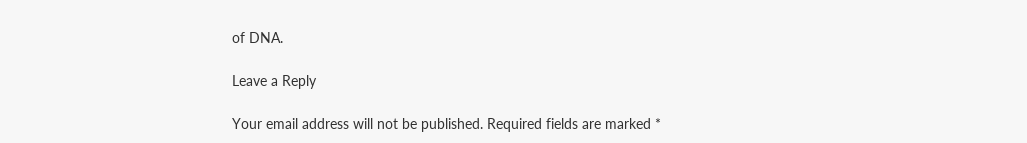of DNA.

Leave a Reply

Your email address will not be published. Required fields are marked *